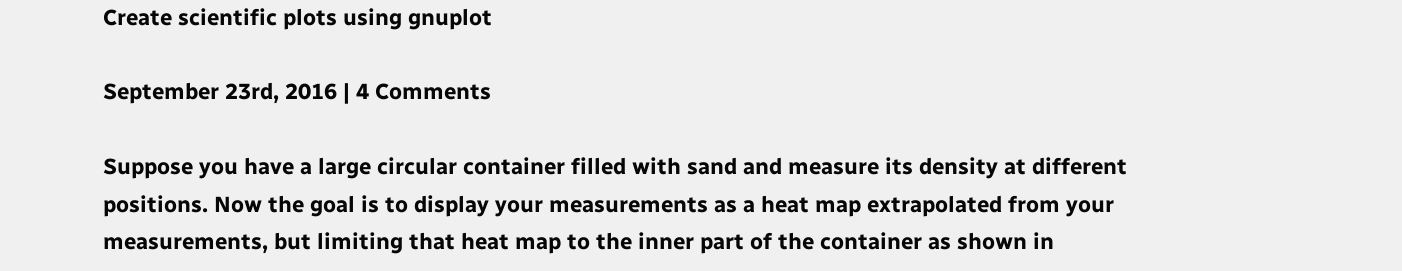Create scientific plots using gnuplot

September 23rd, 2016 | 4 Comments

Suppose you have a large circular container filled with sand and measure its density at different positions. Now the goal is to display your measurements as a heat map extrapolated from your measurements, but limiting that heat map to the inner part of the container as shown in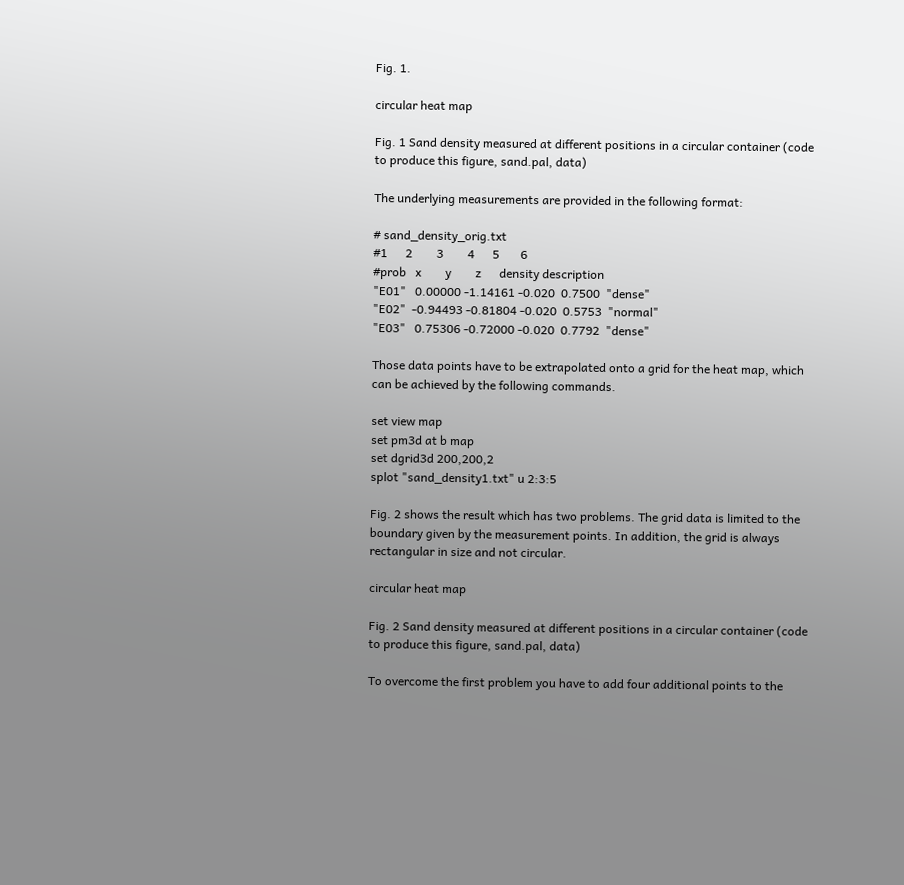Fig. 1.

circular heat map

Fig. 1 Sand density measured at different positions in a circular container (code to produce this figure, sand.pal, data)

The underlying measurements are provided in the following format:

# sand_density_orig.txt
#1      2        3        4      5       6
#prob   x        y        z      density description
"E01"   0.00000 -1.14161 -0.020  0.7500  "dense"
"E02"  -0.94493 -0.81804 -0.020  0.5753  "normal"
"E03"   0.75306 -0.72000 -0.020  0.7792  "dense"

Those data points have to be extrapolated onto a grid for the heat map, which can be achieved by the following commands.

set view map
set pm3d at b map
set dgrid3d 200,200,2
splot "sand_density1.txt" u 2:3:5

Fig. 2 shows the result which has two problems. The grid data is limited to the boundary given by the measurement points. In addition, the grid is always rectangular in size and not circular.

circular heat map

Fig. 2 Sand density measured at different positions in a circular container (code to produce this figure, sand.pal, data)

To overcome the first problem you have to add four additional points to the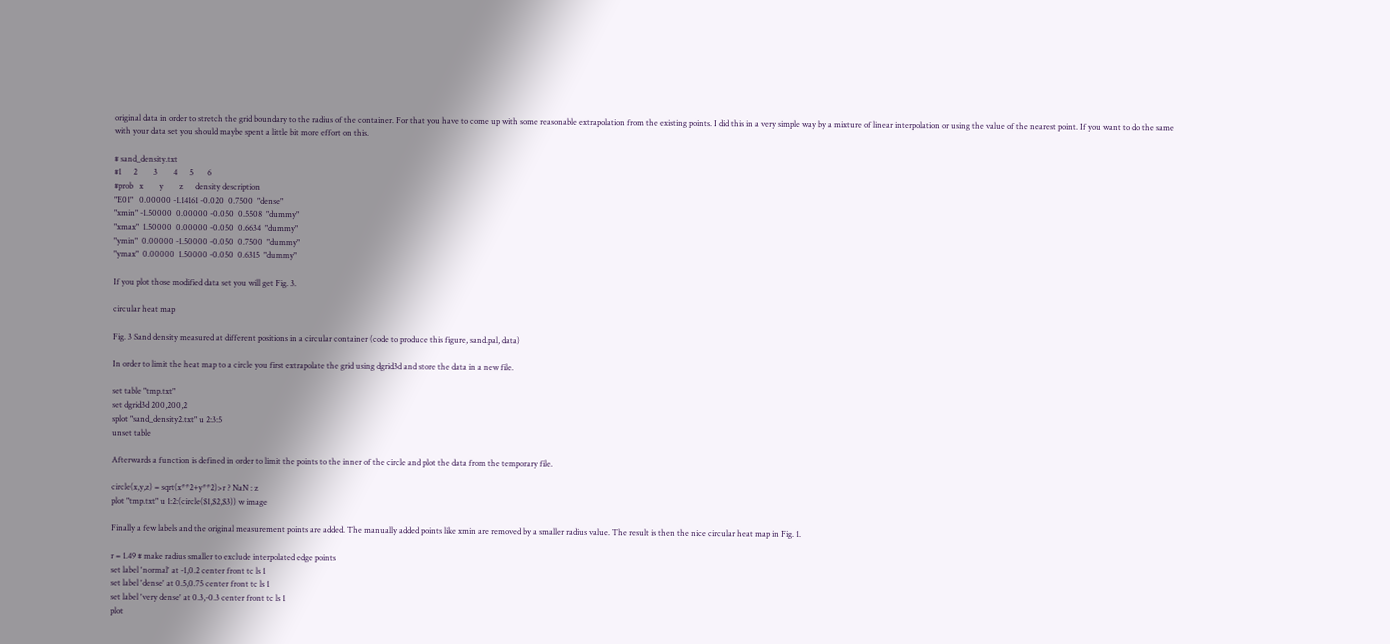original data in order to stretch the grid boundary to the radius of the container. For that you have to come up with some reasonable extrapolation from the existing points. I did this in a very simple way by a mixture of linear interpolation or using the value of the nearest point. If you want to do the same with your data set you should maybe spent a little bit more effort on this.

# sand_density.txt
#1      2        3        4      5       6
#prob   x        y        z      density description
"E01"   0.00000 -1.14161 -0.020  0.7500  "dense"
"xmin" -1.50000  0.00000 -0.050  0.5508  "dummy"
"xmax"  1.50000  0.00000 -0.050  0.6634  "dummy"
"ymin"  0.00000 -1.50000 -0.050  0.7500  "dummy"
"ymax"  0.00000  1.50000 -0.050  0.6315  "dummy"

If you plot those modified data set you will get Fig. 3.

circular heat map

Fig. 3 Sand density measured at different positions in a circular container (code to produce this figure, sand.pal, data)

In order to limit the heat map to a circle you first extrapolate the grid using dgrid3d and store the data in a new file.

set table "tmp.txt"
set dgrid3d 200,200,2
splot "sand_density2.txt" u 2:3:5
unset table

Afterwards a function is defined in order to limit the points to the inner of the circle and plot the data from the temporary file.

circle(x,y,z) = sqrt(x**2+y**2)>r ? NaN : z
plot "tmp.txt" u 1:2:(circle($1,$2,$3)) w image

Finally a few labels and the original measurement points are added. The manually added points like xmin are removed by a smaller radius value. The result is then the nice circular heat map in Fig. 1.

r = 1.49 # make radius smaller to exclude interpolated edge points
set label 'normal' at -1,0.2 center front tc ls 1
set label 'dense' at 0.5,0.75 center front tc ls 1
set label 'very dense' at 0.3,-0.3 center front tc ls 1
plot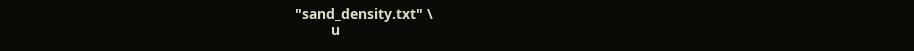"sand_density.txt" \
         u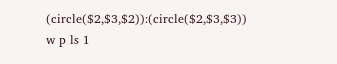(circle($2,$3,$2)):(circle($2,$3,$3)) w p ls 1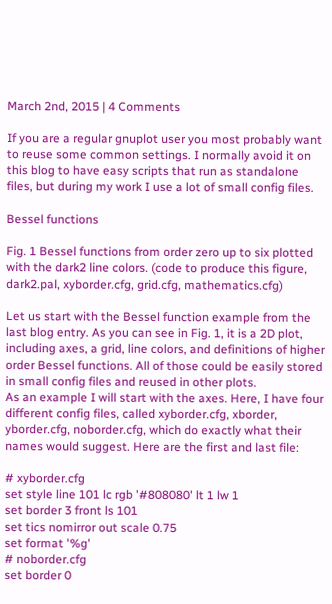March 2nd, 2015 | 4 Comments

If you are a regular gnuplot user you most probably want to reuse some common settings. I normally avoid it on this blog to have easy scripts that run as standalone files, but during my work I use a lot of small config files.

Bessel functions

Fig. 1 Bessel functions from order zero up to six plotted with the dark2 line colors. (code to produce this figure, dark2.pal, xyborder.cfg, grid.cfg, mathematics.cfg)

Let us start with the Bessel function example from the last blog entry. As you can see in Fig. 1, it is a 2D plot, including axes, a grid, line colors, and definitions of higher order Bessel functions. All of those could be easily stored in small config files and reused in other plots.
As an example I will start with the axes. Here, I have four different config files, called xyborder.cfg, xborder, yborder.cfg, noborder.cfg, which do exactly what their names would suggest. Here are the first and last file:

# xyborder.cfg
set style line 101 lc rgb '#808080' lt 1 lw 1
set border 3 front ls 101
set tics nomirror out scale 0.75
set format '%g'
# noborder.cfg
set border 0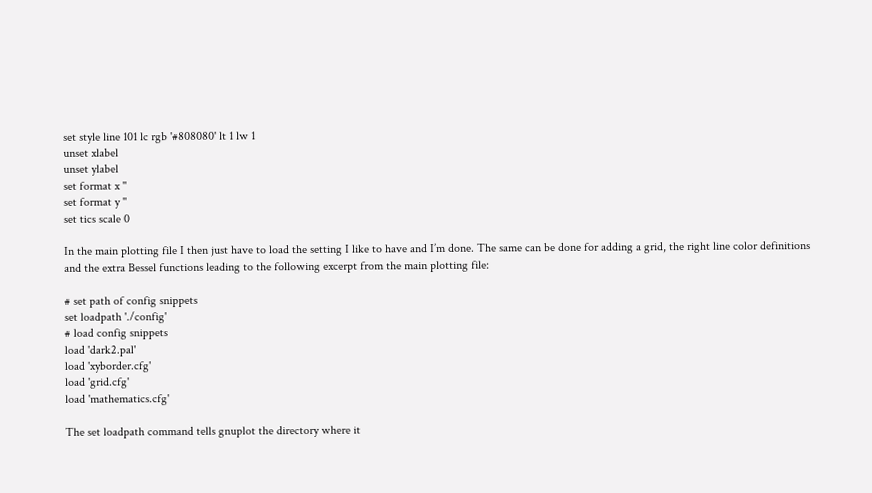set style line 101 lc rgb '#808080' lt 1 lw 1
unset xlabel
unset ylabel
set format x ''
set format y ''
set tics scale 0

In the main plotting file I then just have to load the setting I like to have and I’m done. The same can be done for adding a grid, the right line color definitions and the extra Bessel functions leading to the following excerpt from the main plotting file:

# set path of config snippets
set loadpath './config'
# load config snippets
load 'dark2.pal'
load 'xyborder.cfg'
load 'grid.cfg'
load 'mathematics.cfg'

The set loadpath command tells gnuplot the directory where it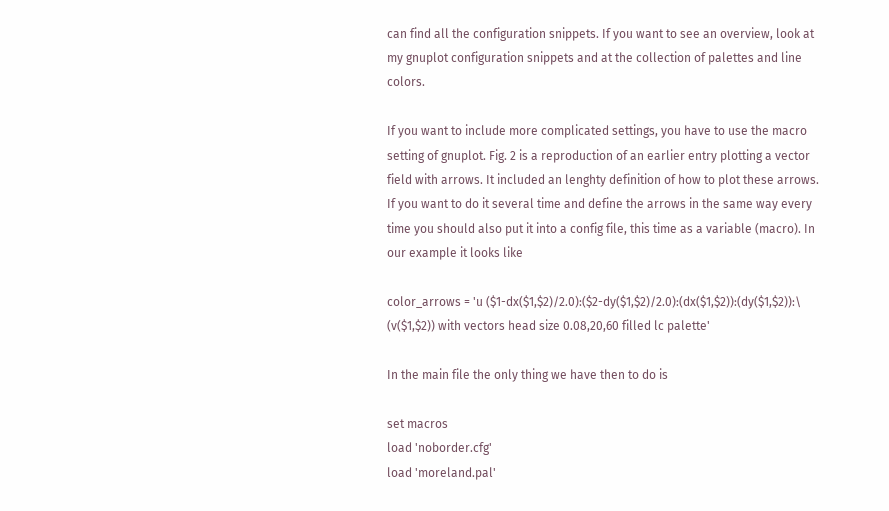can find all the configuration snippets. If you want to see an overview, look at my gnuplot configuration snippets and at the collection of palettes and line colors.

If you want to include more complicated settings, you have to use the macro setting of gnuplot. Fig. 2 is a reproduction of an earlier entry plotting a vector field with arrows. It included an lenghty definition of how to plot these arrows. If you want to do it several time and define the arrows in the same way every time you should also put it into a config file, this time as a variable (macro). In our example it looks like

color_arrows = 'u ($1-dx($1,$2)/2.0):($2-dy($1,$2)/2.0):(dx($1,$2)):(dy($1,$2)):\
(v($1,$2)) with vectors head size 0.08,20,60 filled lc palette'

In the main file the only thing we have then to do is

set macros
load 'noborder.cfg'
load 'moreland.pal'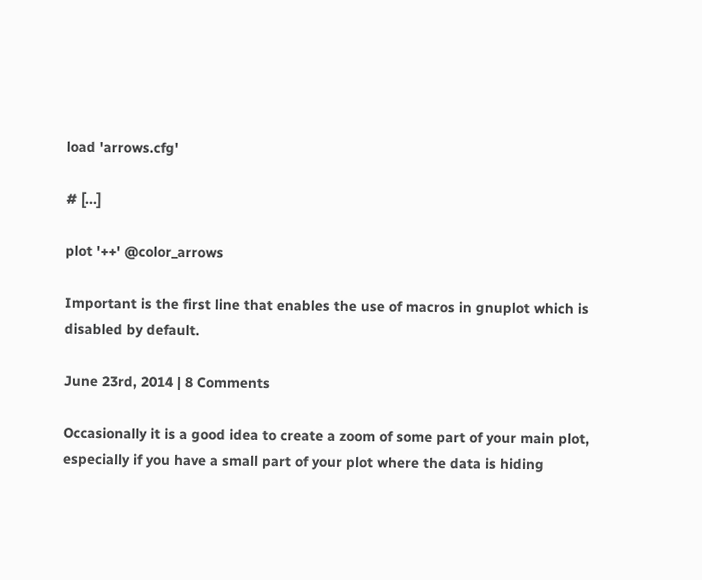load 'arrows.cfg'

# [...]

plot '++' @color_arrows

Important is the first line that enables the use of macros in gnuplot which is disabled by default.

June 23rd, 2014 | 8 Comments

Occasionally it is a good idea to create a zoom of some part of your main plot, especially if you have a small part of your plot where the data is hiding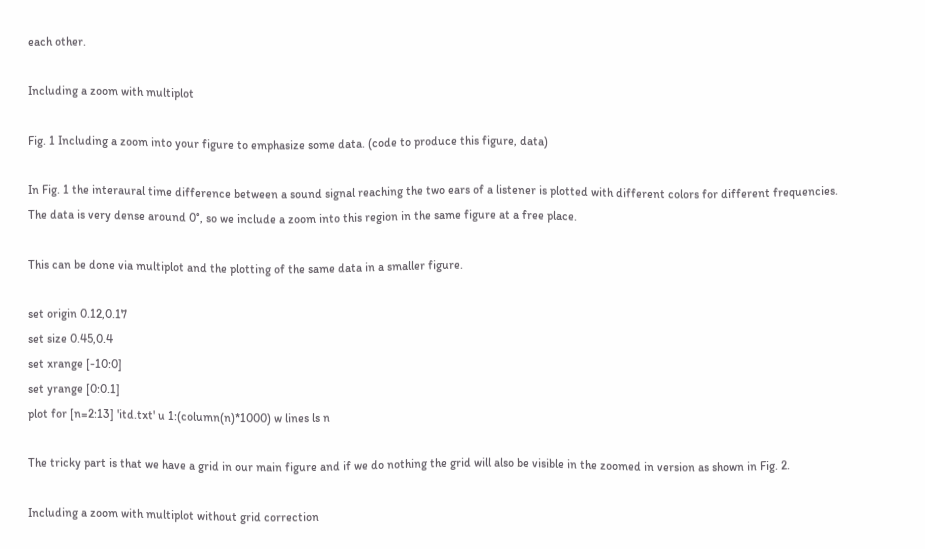each other.

Including a zoom with multiplot

Fig. 1 Including a zoom into your figure to emphasize some data. (code to produce this figure, data)

In Fig. 1 the interaural time difference between a sound signal reaching the two ears of a listener is plotted with different colors for different frequencies. The data is very dense around 0°, so we include a zoom into this region in the same figure at a free place.

This can be done via multiplot and the plotting of the same data in a smaller figure.

set origin 0.12,0.17
set size 0.45,0.4
set xrange [-10:0]
set yrange [0:0.1]
plot for [n=2:13] 'itd.txt' u 1:(column(n)*1000) w lines ls n

The tricky part is that we have a grid in our main figure and if we do nothing the grid will also be visible in the zoomed in version as shown in Fig. 2.

Including a zoom with multiplot without grid correction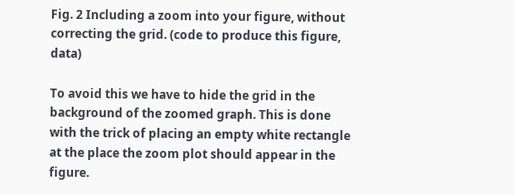Fig. 2 Including a zoom into your figure, without correcting the grid. (code to produce this figure, data)

To avoid this we have to hide the grid in the background of the zoomed graph. This is done with the trick of placing an empty white rectangle at the place the zoom plot should appear in the figure.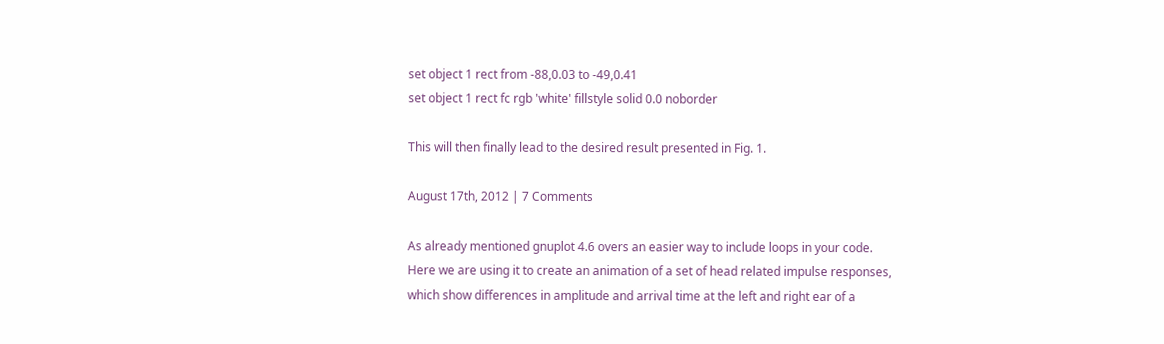set object 1 rect from -88,0.03 to -49,0.41
set object 1 rect fc rgb 'white' fillstyle solid 0.0 noborder

This will then finally lead to the desired result presented in Fig. 1.

August 17th, 2012 | 7 Comments

As already mentioned gnuplot 4.6 overs an easier way to include loops in your code.
Here we are using it to create an animation of a set of head related impulse responses, which show differences in amplitude and arrival time at the left and right ear of a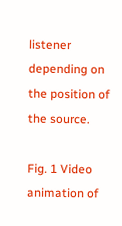listener depending on the position of the source.

Fig. 1 Video animation of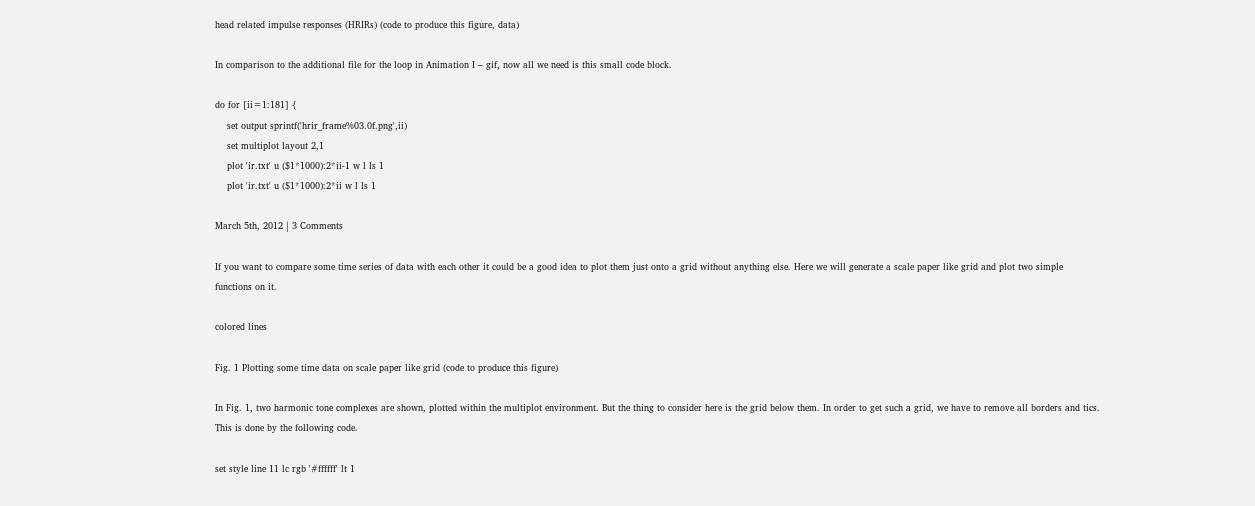head related impulse responses (HRIRs) (code to produce this figure, data)

In comparison to the additional file for the loop in Animation I – gif, now all we need is this small code block.

do for [ii=1:181] {
    set output sprintf('hrir_frame%03.0f.png',ii)
    set multiplot layout 2,1
    plot 'ir.txt' u ($1*1000):2*ii-1 w l ls 1
    plot 'ir.txt' u ($1*1000):2*ii w l ls 1

March 5th, 2012 | 3 Comments

If you want to compare some time series of data with each other it could be a good idea to plot them just onto a grid without anything else. Here we will generate a scale paper like grid and plot two simple functions on it.

colored lines

Fig. 1 Plotting some time data on scale paper like grid (code to produce this figure)

In Fig. 1, two harmonic tone complexes are shown, plotted within the multiplot environment. But the thing to consider here is the grid below them. In order to get such a grid, we have to remove all borders and tics. This is done by the following code.

set style line 11 lc rgb '#ffffff' lt 1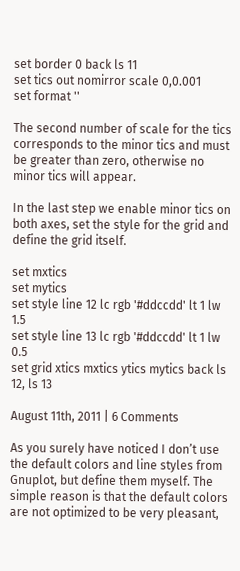set border 0 back ls 11
set tics out nomirror scale 0,0.001
set format ''

The second number of scale for the tics corresponds to the minor tics and must be greater than zero, otherwise no minor tics will appear.

In the last step we enable minor tics on both axes, set the style for the grid and define the grid itself.

set mxtics
set mytics
set style line 12 lc rgb '#ddccdd' lt 1 lw 1.5
set style line 13 lc rgb '#ddccdd' lt 1 lw 0.5
set grid xtics mxtics ytics mytics back ls 12, ls 13

August 11th, 2011 | 6 Comments

As you surely have noticed I don’t use the default colors and line styles from Gnuplot, but define them myself. The simple reason is that the default colors are not optimized to be very pleasant,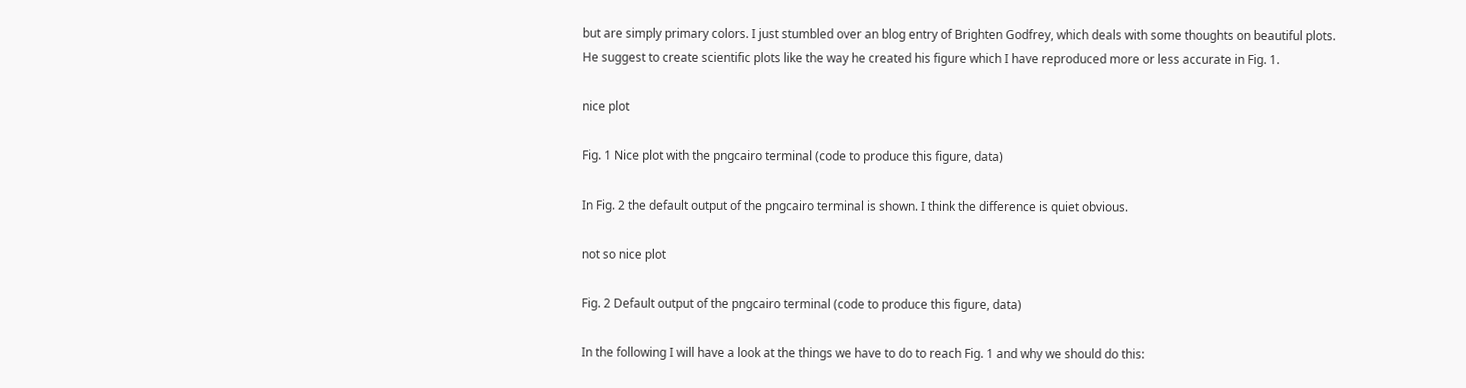but are simply primary colors. I just stumbled over an blog entry of Brighten Godfrey, which deals with some thoughts on beautiful plots.
He suggest to create scientific plots like the way he created his figure which I have reproduced more or less accurate in Fig. 1.

nice plot

Fig. 1 Nice plot with the pngcairo terminal (code to produce this figure, data)

In Fig. 2 the default output of the pngcairo terminal is shown. I think the difference is quiet obvious.

not so nice plot

Fig. 2 Default output of the pngcairo terminal (code to produce this figure, data)

In the following I will have a look at the things we have to do to reach Fig. 1 and why we should do this: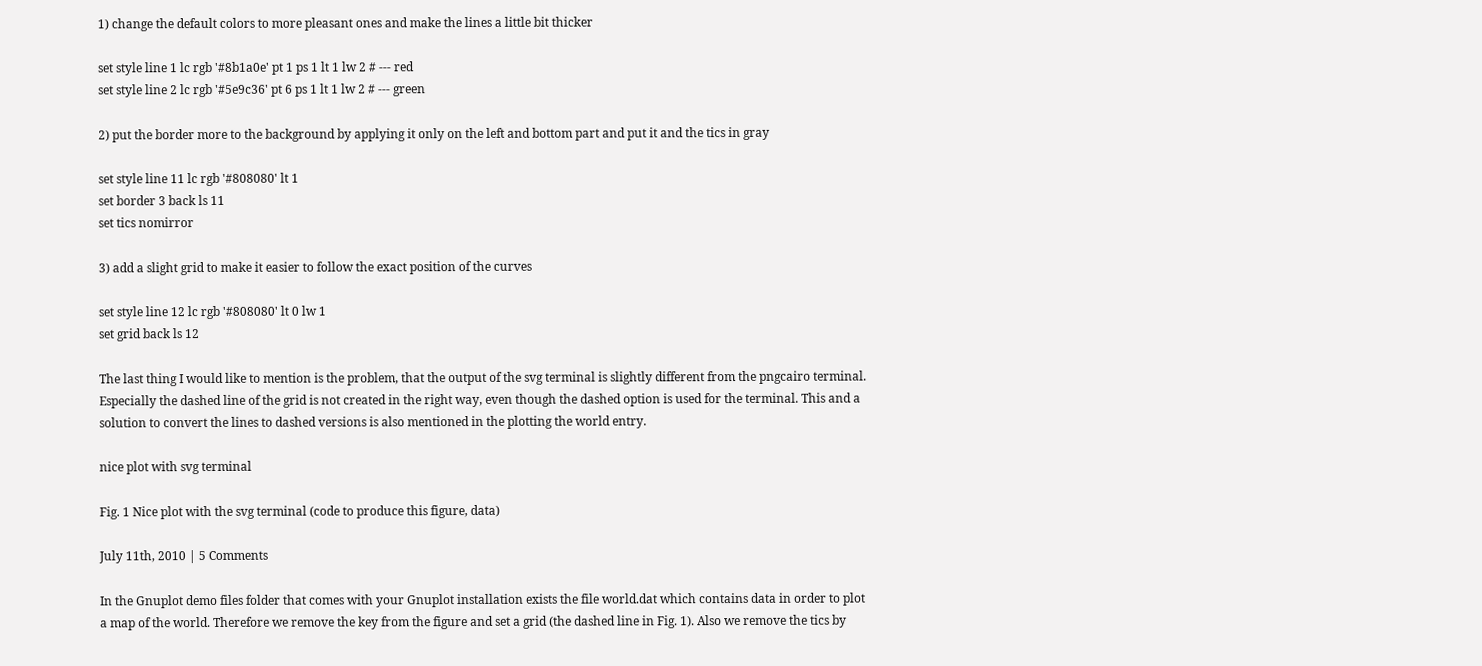1) change the default colors to more pleasant ones and make the lines a little bit thicker

set style line 1 lc rgb '#8b1a0e' pt 1 ps 1 lt 1 lw 2 # --- red
set style line 2 lc rgb '#5e9c36' pt 6 ps 1 lt 1 lw 2 # --- green

2) put the border more to the background by applying it only on the left and bottom part and put it and the tics in gray

set style line 11 lc rgb '#808080' lt 1
set border 3 back ls 11
set tics nomirror

3) add a slight grid to make it easier to follow the exact position of the curves

set style line 12 lc rgb '#808080' lt 0 lw 1
set grid back ls 12

The last thing I would like to mention is the problem, that the output of the svg terminal is slightly different from the pngcairo terminal. Especially the dashed line of the grid is not created in the right way, even though the dashed option is used for the terminal. This and a solution to convert the lines to dashed versions is also mentioned in the plotting the world entry.

nice plot with svg terminal

Fig. 1 Nice plot with the svg terminal (code to produce this figure, data)

July 11th, 2010 | 5 Comments

In the Gnuplot demo files folder that comes with your Gnuplot installation exists the file world.dat which contains data in order to plot a map of the world. Therefore we remove the key from the figure and set a grid (the dashed line in Fig. 1). Also we remove the tics by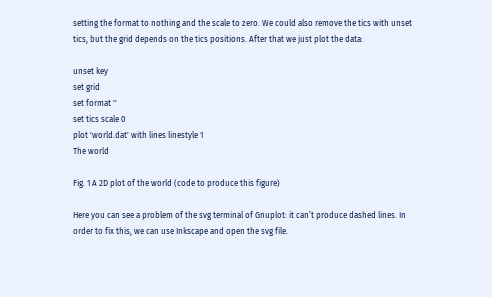setting the format to nothing and the scale to zero. We could also remove the tics with unset tics, but the grid depends on the tics positions. After that we just plot the data:

unset key
set grid
set format ''
set tics scale 0
plot 'world.dat' with lines linestyle 1
The world

Fig. 1 A 2D plot of the world (code to produce this figure)

Here you can see a problem of the svg terminal of Gnuplot: it can’t produce dashed lines. In order to fix this, we can use Inkscape and open the svg file.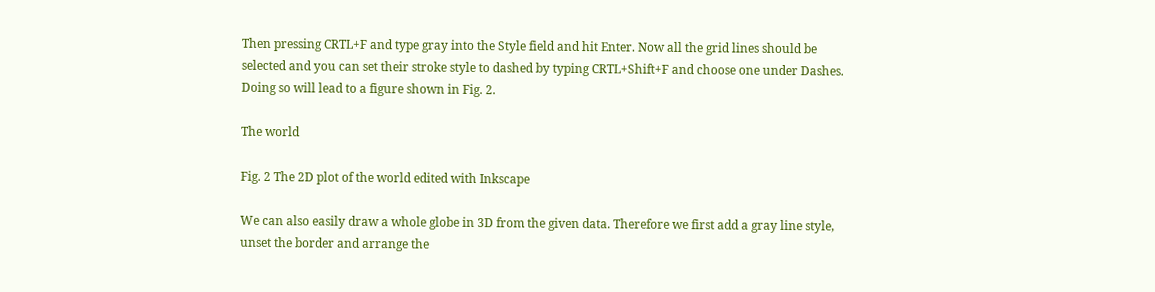Then pressing CRTL+F and type gray into the Style field and hit Enter. Now all the grid lines should be selected and you can set their stroke style to dashed by typing CRTL+Shift+F and choose one under Dashes. Doing so will lead to a figure shown in Fig. 2.

The world

Fig. 2 The 2D plot of the world edited with Inkscape

We can also easily draw a whole globe in 3D from the given data. Therefore we first add a gray line style, unset the border and arrange the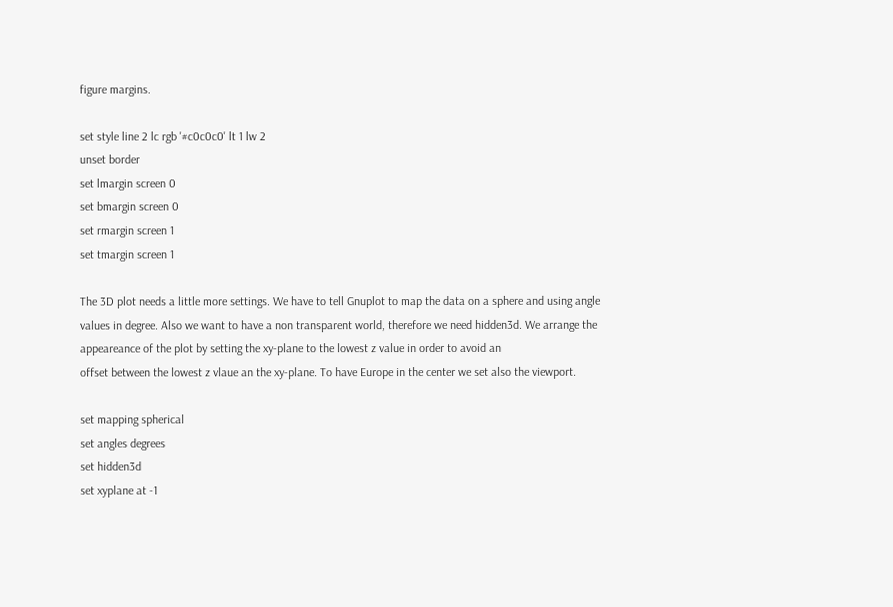figure margins.

set style line 2 lc rgb '#c0c0c0' lt 1 lw 2
unset border
set lmargin screen 0
set bmargin screen 0
set rmargin screen 1
set tmargin screen 1

The 3D plot needs a little more settings. We have to tell Gnuplot to map the data on a sphere and using angle values in degree. Also we want to have a non transparent world, therefore we need hidden3d. We arrange the appeareance of the plot by setting the xy-plane to the lowest z value in order to avoid an
offset between the lowest z vlaue an the xy-plane. To have Europe in the center we set also the viewport.

set mapping spherical
set angles degrees
set hidden3d
set xyplane at -1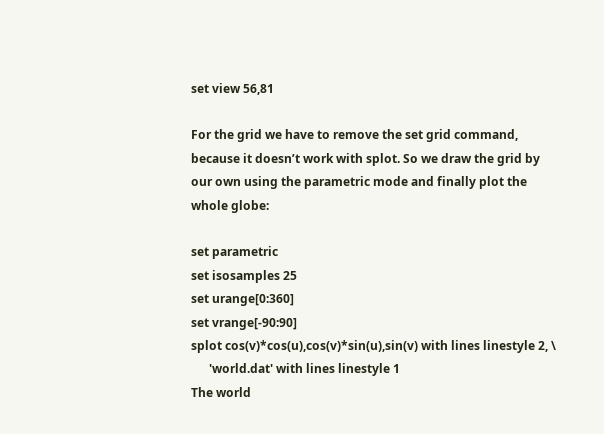set view 56,81

For the grid we have to remove the set grid command, because it doesn’t work with splot. So we draw the grid by our own using the parametric mode and finally plot the whole globe:

set parametric
set isosamples 25
set urange[0:360]
set vrange[-90:90]
splot cos(v)*cos(u),cos(v)*sin(u),sin(v) with lines linestyle 2, \
      'world.dat' with lines linestyle 1
The world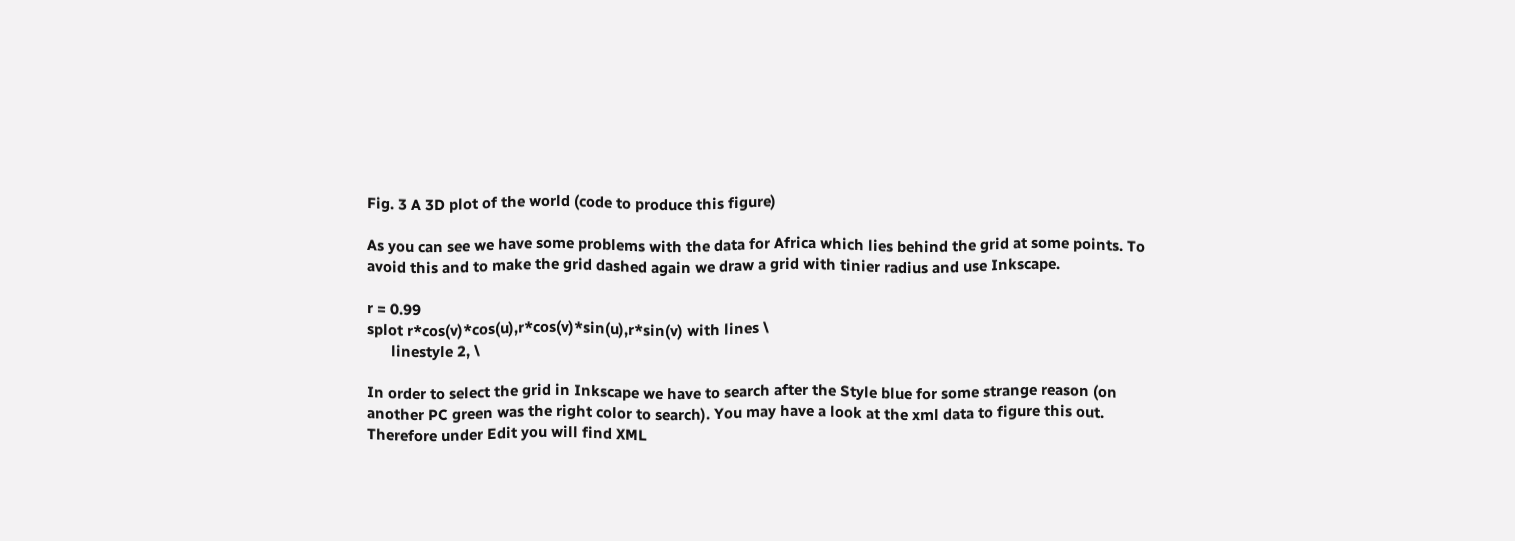Fig. 3 A 3D plot of the world (code to produce this figure)

As you can see we have some problems with the data for Africa which lies behind the grid at some points. To avoid this and to make the grid dashed again we draw a grid with tinier radius and use Inkscape.

r = 0.99
splot r*cos(v)*cos(u),r*cos(v)*sin(u),r*sin(v) with lines \
      linestyle 2, \

In order to select the grid in Inkscape we have to search after the Style blue for some strange reason (on another PC green was the right color to search). You may have a look at the xml data to figure this out. Therefore under Edit you will find XML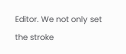Editor. We not only set the stroke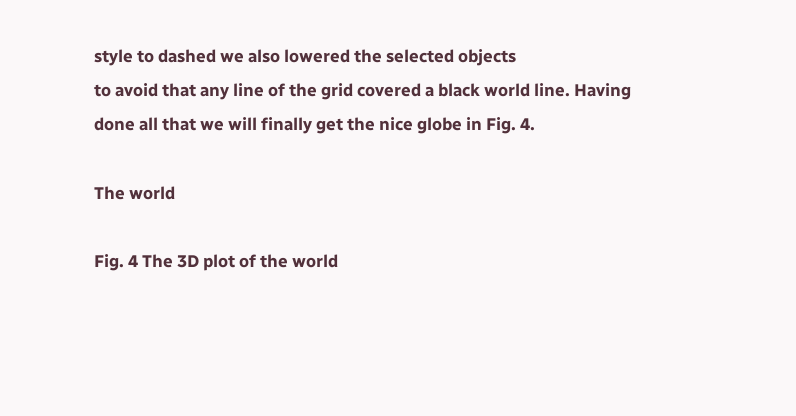style to dashed we also lowered the selected objects
to avoid that any line of the grid covered a black world line. Having done all that we will finally get the nice globe in Fig. 4.

The world

Fig. 4 The 3D plot of the world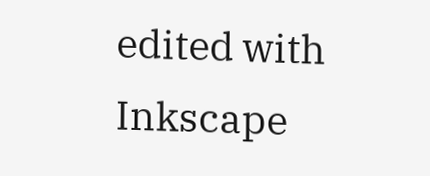edited with Inkscape